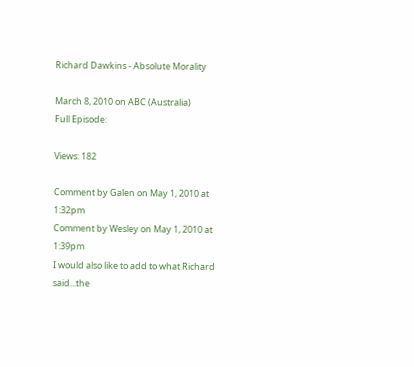Richard Dawkins - Absolute Morality

March 8, 2010 on ABC (Australia)
Full Episode:

Views: 182

Comment by Galen on May 1, 2010 at 1:32pm
Comment by Wesley on May 1, 2010 at 1:39pm
I would also like to add to what Richard said...the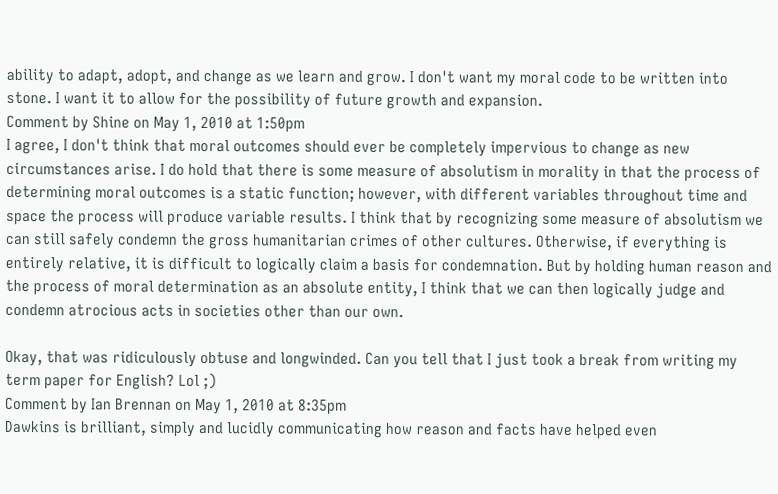ability to adapt, adopt, and change as we learn and grow. I don't want my moral code to be written into stone. I want it to allow for the possibility of future growth and expansion.
Comment by Shine on May 1, 2010 at 1:50pm
I agree, I don't think that moral outcomes should ever be completely impervious to change as new circumstances arise. I do hold that there is some measure of absolutism in morality in that the process of determining moral outcomes is a static function; however, with different variables throughout time and space the process will produce variable results. I think that by recognizing some measure of absolutism we can still safely condemn the gross humanitarian crimes of other cultures. Otherwise, if everything is entirely relative, it is difficult to logically claim a basis for condemnation. But by holding human reason and the process of moral determination as an absolute entity, I think that we can then logically judge and condemn atrocious acts in societies other than our own.

Okay, that was ridiculously obtuse and longwinded. Can you tell that I just took a break from writing my term paper for English? Lol ;)
Comment by Ian Brennan on May 1, 2010 at 8:35pm
Dawkins is brilliant, simply and lucidly communicating how reason and facts have helped even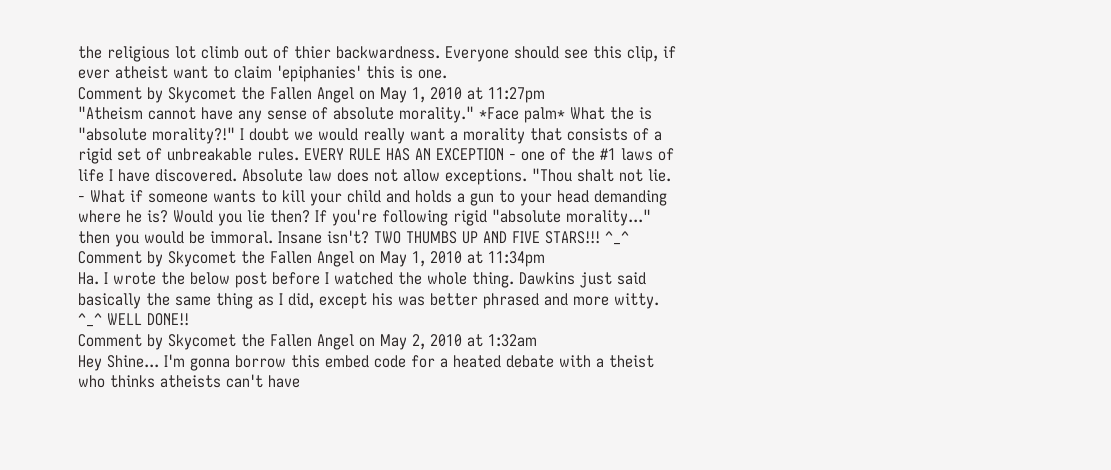the religious lot climb out of thier backwardness. Everyone should see this clip, if ever atheist want to claim 'epiphanies' this is one.
Comment by Skycomet the Fallen Angel on May 1, 2010 at 11:27pm
"Atheism cannot have any sense of absolute morality." *Face palm* What the is "absolute morality?!" I doubt we would really want a morality that consists of a rigid set of unbreakable rules. EVERY RULE HAS AN EXCEPTION - one of the #1 laws of life I have discovered. Absolute law does not allow exceptions. "Thou shalt not lie. - What if someone wants to kill your child and holds a gun to your head demanding where he is? Would you lie then? If you're following rigid "absolute morality..." then you would be immoral. Insane isn't? TWO THUMBS UP AND FIVE STARS!!! ^_^
Comment by Skycomet the Fallen Angel on May 1, 2010 at 11:34pm
Ha. I wrote the below post before I watched the whole thing. Dawkins just said basically the same thing as I did, except his was better phrased and more witty. ^_^ WELL DONE!!
Comment by Skycomet the Fallen Angel on May 2, 2010 at 1:32am
Hey Shine... I'm gonna borrow this embed code for a heated debate with a theist who thinks atheists can't have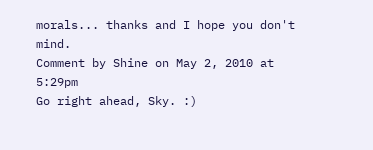morals... thanks and I hope you don't mind.
Comment by Shine on May 2, 2010 at 5:29pm
Go right ahead, Sky. :)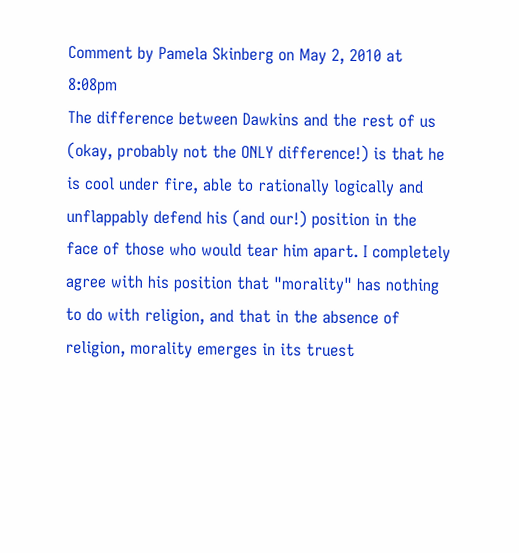Comment by Pamela Skinberg on May 2, 2010 at 8:08pm
The difference between Dawkins and the rest of us (okay, probably not the ONLY difference!) is that he is cool under fire, able to rationally logically and unflappably defend his (and our!) position in the face of those who would tear him apart. I completely agree with his position that "morality" has nothing to do with religion, and that in the absence of religion, morality emerges in its truest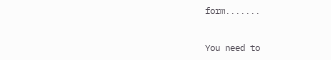form.......


You need to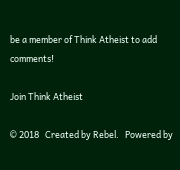be a member of Think Atheist to add comments!

Join Think Atheist

© 2018   Created by Rebel.   Powered by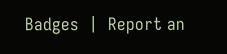Badges  |  Report an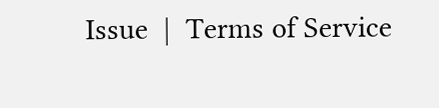Issue  |  Terms of Service